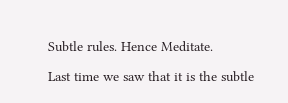Subtle rules. Hence Meditate.

Last time we saw that it is the subtle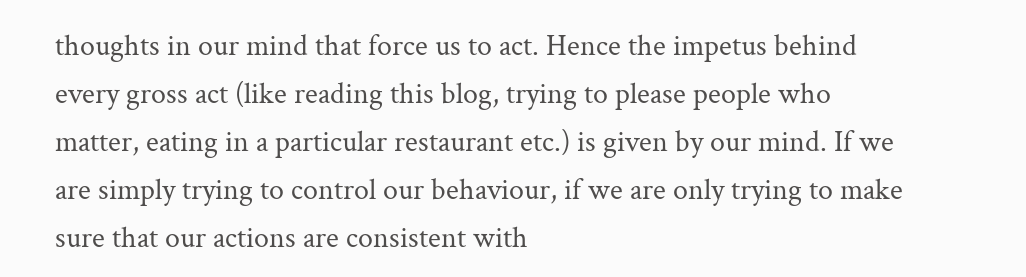thoughts in our mind that force us to act. Hence the impetus behind every gross act (like reading this blog, trying to please people who matter, eating in a particular restaurant etc.) is given by our mind. If we are simply trying to control our behaviour, if we are only trying to make sure that our actions are consistent with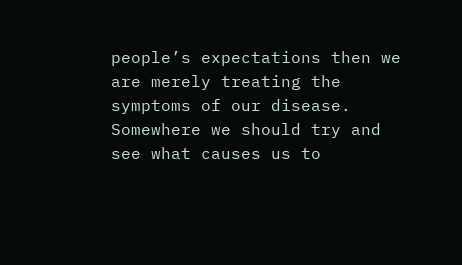people’s expectations then we are merely treating the symptoms of our disease. Somewhere we should try and see what causes us to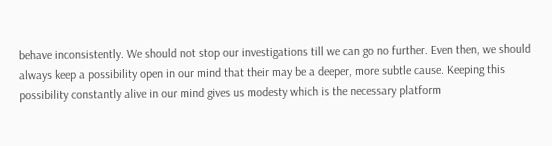behave inconsistently. We should not stop our investigations till we can go no further. Even then, we should always keep a possibility open in our mind that their may be a deeper, more subtle cause. Keeping this possibility constantly alive in our mind gives us modesty which is the necessary platform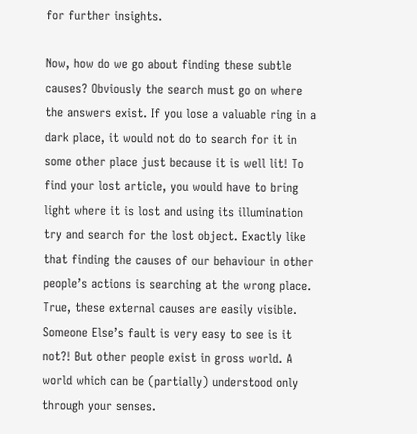for further insights.

Now, how do we go about finding these subtle causes? Obviously the search must go on where the answers exist. If you lose a valuable ring in a dark place, it would not do to search for it in some other place just because it is well lit! To find your lost article, you would have to bring light where it is lost and using its illumination try and search for the lost object. Exactly like that finding the causes of our behaviour in other people’s actions is searching at the wrong place. True, these external causes are easily visible. Someone Else’s fault is very easy to see is it not?! But other people exist in gross world. A world which can be (partially) understood only through your senses.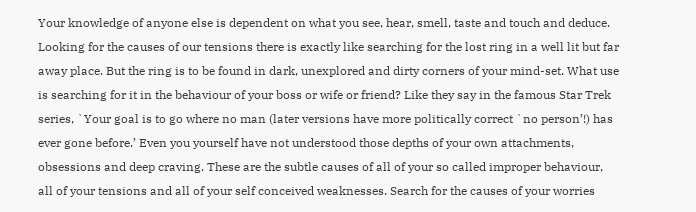Your knowledge of anyone else is dependent on what you see, hear, smell, taste and touch and deduce. Looking for the causes of our tensions there is exactly like searching for the lost ring in a well lit but far away place. But the ring is to be found in dark, unexplored and dirty corners of your mind-set. What use is searching for it in the behaviour of your boss or wife or friend? Like they say in the famous Star Trek series, `Your goal is to go where no man (later versions have more politically correct `no person’!) has ever gone before.’ Even you yourself have not understood those depths of your own attachments, obsessions and deep craving. These are the subtle causes of all of your so called improper behaviour, all of your tensions and all of your self conceived weaknesses. Search for the causes of your worries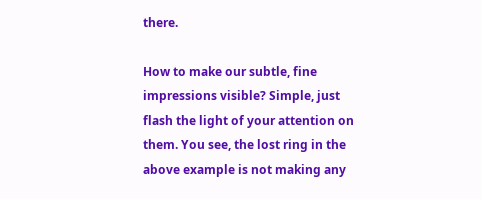there.

How to make our subtle, fine impressions visible? Simple, just flash the light of your attention on them. You see, the lost ring in the above example is not making any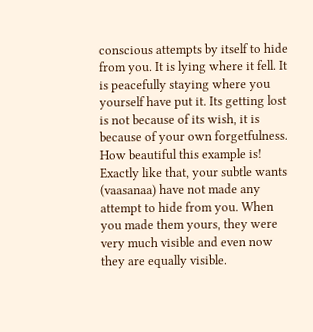conscious attempts by itself to hide from you. It is lying where it fell. It is peacefully staying where you yourself have put it. Its getting lost is not because of its wish, it is because of your own forgetfulness. How beautiful this example is! Exactly like that, your subtle wants (vaasanaa) have not made any attempt to hide from you. When you made them yours, they were very much visible and even now they are equally visible.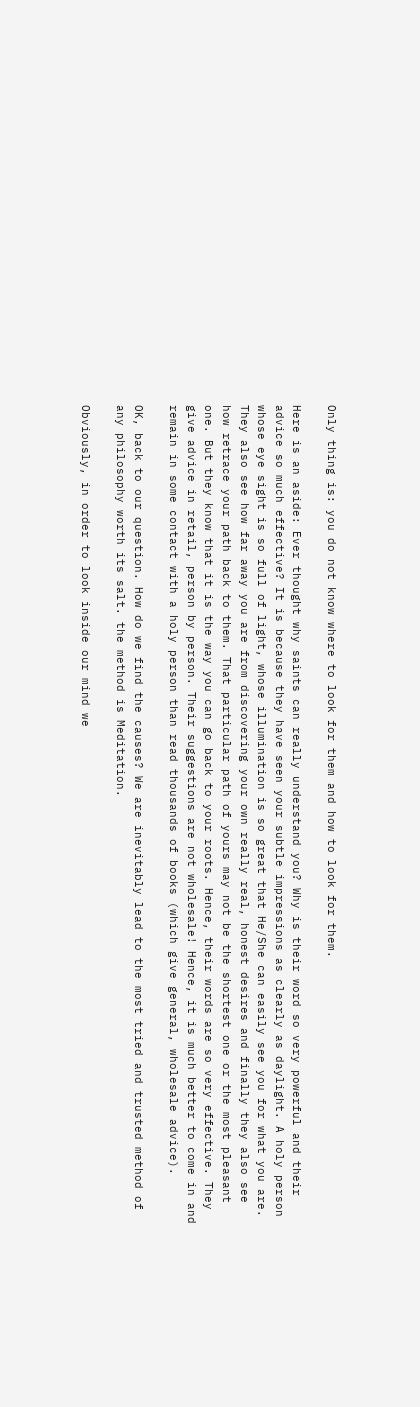Only thing is: you do not know where to look for them and how to look for them.

Here is an aside: Ever thought why saints can really understand you? Why is their word so very powerful and their advice so much effective? It is because they have seen your subtle impressions as clearly as daylight. A holy person whose eye sight is so full of light, whose illumination is so great that He/She can easily see you for what you are. They also see how far away you are from discovering your own really real, honest desires and finally they also see how retrace your path back to them. That particular path of yours may not be the shortest one or the most pleasant one. But they know that it is the way you can go back to your roots. Hence, their words are so very effective. They give advice in retail, person by person. Their suggestions are not wholesale! Hence, it is much better to come in and remain in some contact with a holy person than read thousands of books (which give general, wholesale advice).

OK, back to our question. How do we find the causes? We are inevitably lead to the most tried and trusted method of any philosophy worth its salt. the method is Meditation.

Obviously, in order to look inside our mind we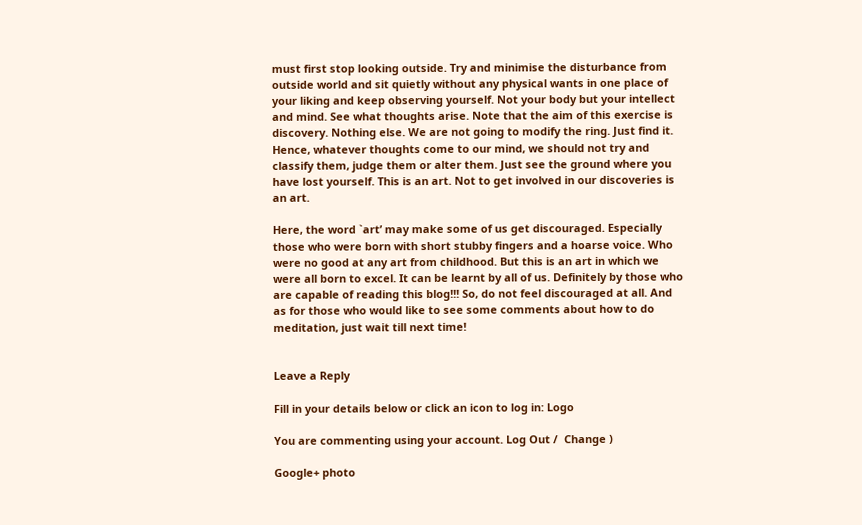must first stop looking outside. Try and minimise the disturbance from outside world and sit quietly without any physical wants in one place of your liking and keep observing yourself. Not your body but your intellect and mind. See what thoughts arise. Note that the aim of this exercise is discovery. Nothing else. We are not going to modify the ring. Just find it. Hence, whatever thoughts come to our mind, we should not try and classify them, judge them or alter them. Just see the ground where you have lost yourself. This is an art. Not to get involved in our discoveries is an art.

Here, the word `art’ may make some of us get discouraged. Especially those who were born with short stubby fingers and a hoarse voice. Who were no good at any art from childhood. But this is an art in which we were all born to excel. It can be learnt by all of us. Definitely by those who are capable of reading this blog!!! So, do not feel discouraged at all. And as for those who would like to see some comments about how to do meditation, just wait till next time!


Leave a Reply

Fill in your details below or click an icon to log in: Logo

You are commenting using your account. Log Out /  Change )

Google+ photo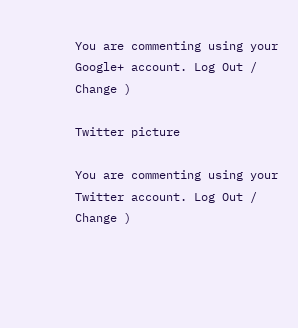You are commenting using your Google+ account. Log Out /  Change )

Twitter picture

You are commenting using your Twitter account. Log Out /  Change )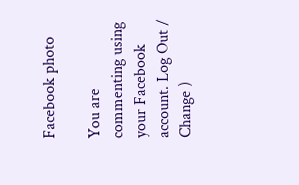Facebook photo

You are commenting using your Facebook account. Log Out /  Change )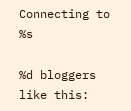Connecting to %s

%d bloggers like this: